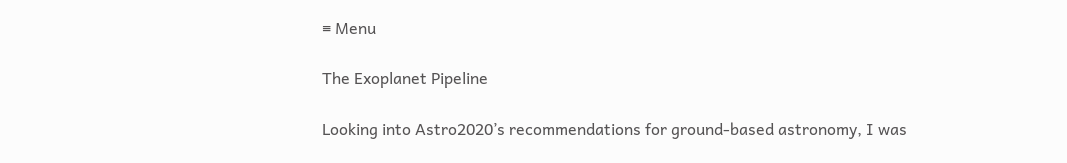≡ Menu

The Exoplanet Pipeline

Looking into Astro2020’s recommendations for ground-based astronomy, I was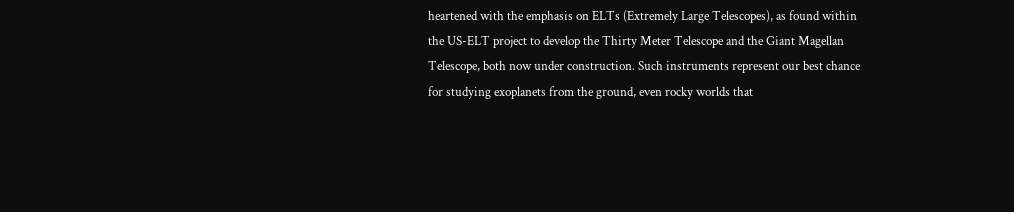heartened with the emphasis on ELTs (Extremely Large Telescopes), as found within the US-ELT project to develop the Thirty Meter Telescope and the Giant Magellan Telescope, both now under construction. Such instruments represent our best chance for studying exoplanets from the ground, even rocky worlds that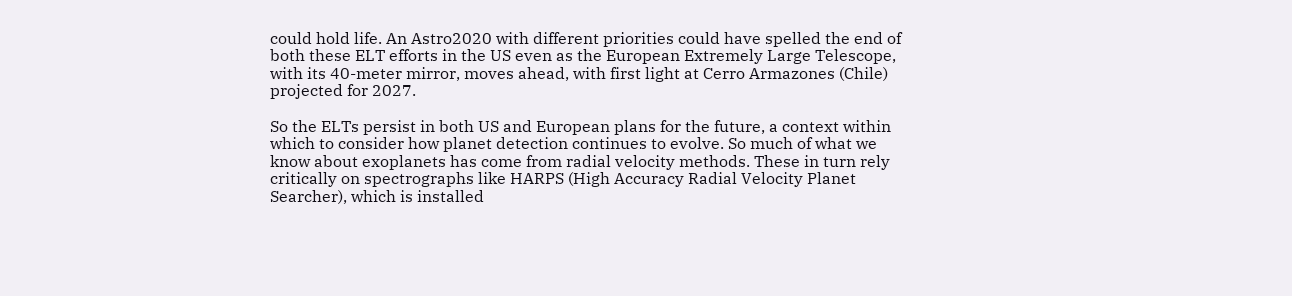could hold life. An Astro2020 with different priorities could have spelled the end of both these ELT efforts in the US even as the European Extremely Large Telescope, with its 40-meter mirror, moves ahead, with first light at Cerro Armazones (Chile) projected for 2027.

So the ELTs persist in both US and European plans for the future, a context within which to consider how planet detection continues to evolve. So much of what we know about exoplanets has come from radial velocity methods. These in turn rely critically on spectrographs like HARPS (High Accuracy Radial Velocity Planet Searcher), which is installed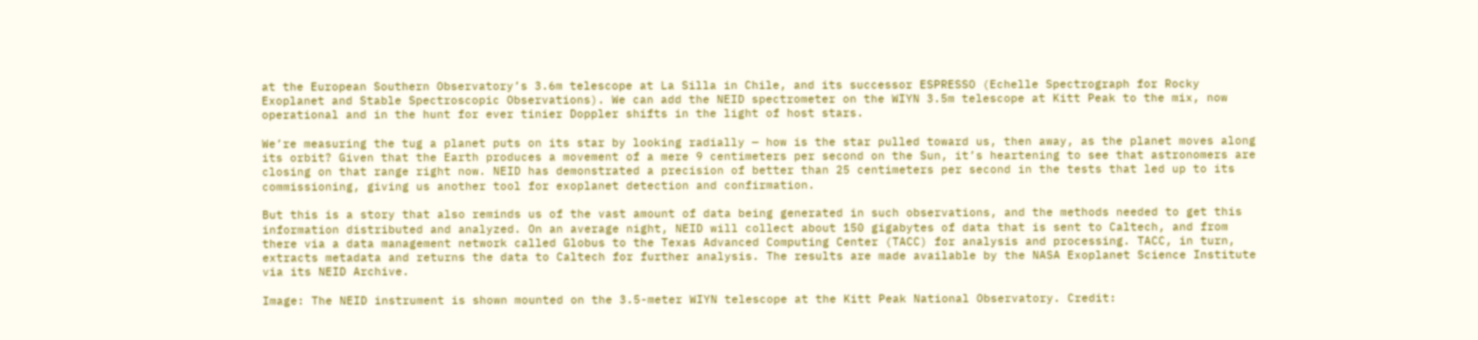at the European Southern Observatory’s 3.6m telescope at La Silla in Chile, and its successor ESPRESSO (Echelle Spectrograph for Rocky Exoplanet and Stable Spectroscopic Observations). We can add the NEID spectrometer on the WIYN 3.5m telescope at Kitt Peak to the mix, now operational and in the hunt for ever tinier Doppler shifts in the light of host stars.

We’re measuring the tug a planet puts on its star by looking radially — how is the star pulled toward us, then away, as the planet moves along its orbit? Given that the Earth produces a movement of a mere 9 centimeters per second on the Sun, it’s heartening to see that astronomers are closing on that range right now. NEID has demonstrated a precision of better than 25 centimeters per second in the tests that led up to its commissioning, giving us another tool for exoplanet detection and confirmation.

But this is a story that also reminds us of the vast amount of data being generated in such observations, and the methods needed to get this information distributed and analyzed. On an average night, NEID will collect about 150 gigabytes of data that is sent to Caltech, and from there via a data management network called Globus to the Texas Advanced Computing Center (TACC) for analysis and processing. TACC, in turn, extracts metadata and returns the data to Caltech for further analysis. The results are made available by the NASA Exoplanet Science Institute via its NEID Archive.

Image: The NEID instrument is shown mounted on the 3.5-meter WIYN telescope at the Kitt Peak National Observatory. Credit: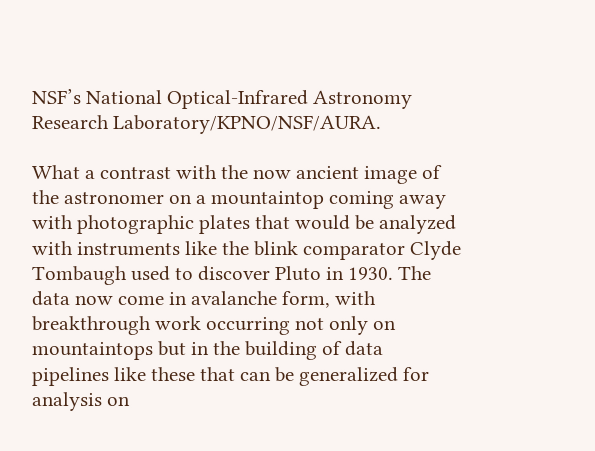NSF’s National Optical-Infrared Astronomy Research Laboratory/KPNO/NSF/AURA.

What a contrast with the now ancient image of the astronomer on a mountaintop coming away with photographic plates that would be analyzed with instruments like the blink comparator Clyde Tombaugh used to discover Pluto in 1930. The data now come in avalanche form, with breakthrough work occurring not only on mountaintops but in the building of data pipelines like these that can be generalized for analysis on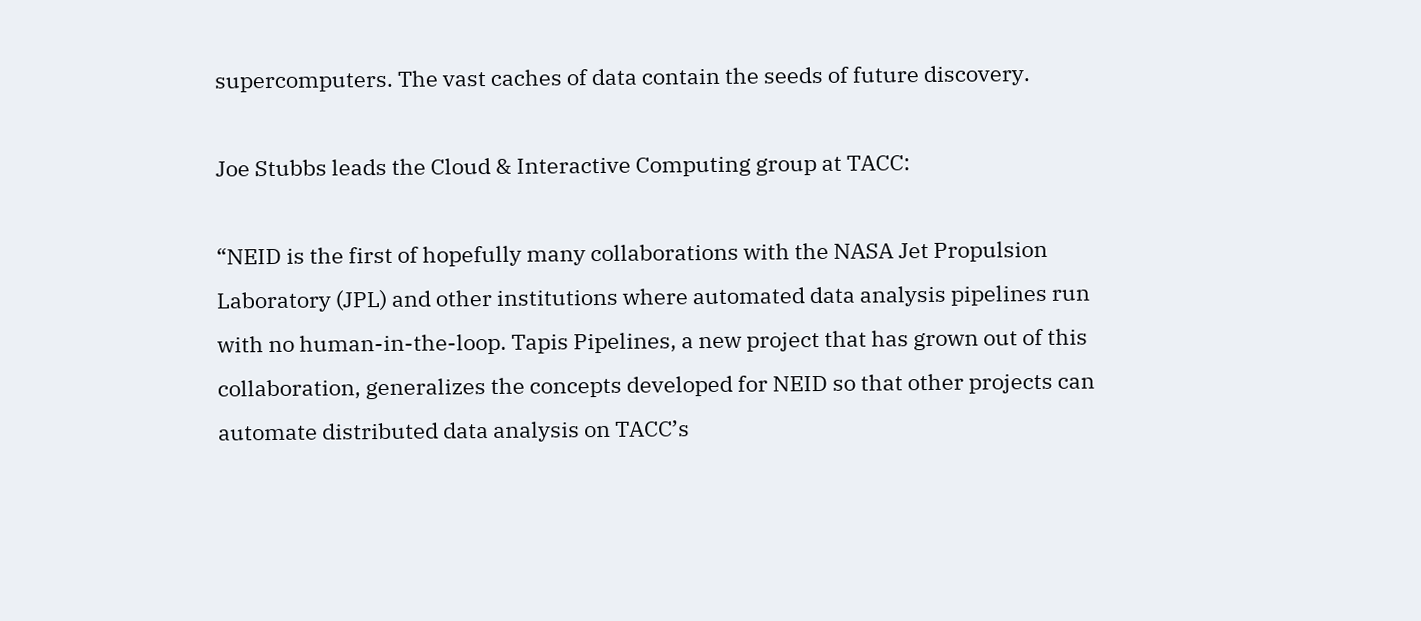supercomputers. The vast caches of data contain the seeds of future discovery.

Joe Stubbs leads the Cloud & Interactive Computing group at TACC:

“NEID is the first of hopefully many collaborations with the NASA Jet Propulsion Laboratory (JPL) and other institutions where automated data analysis pipelines run with no human-in-the-loop. Tapis Pipelines, a new project that has grown out of this collaboration, generalizes the concepts developed for NEID so that other projects can automate distributed data analysis on TACC’s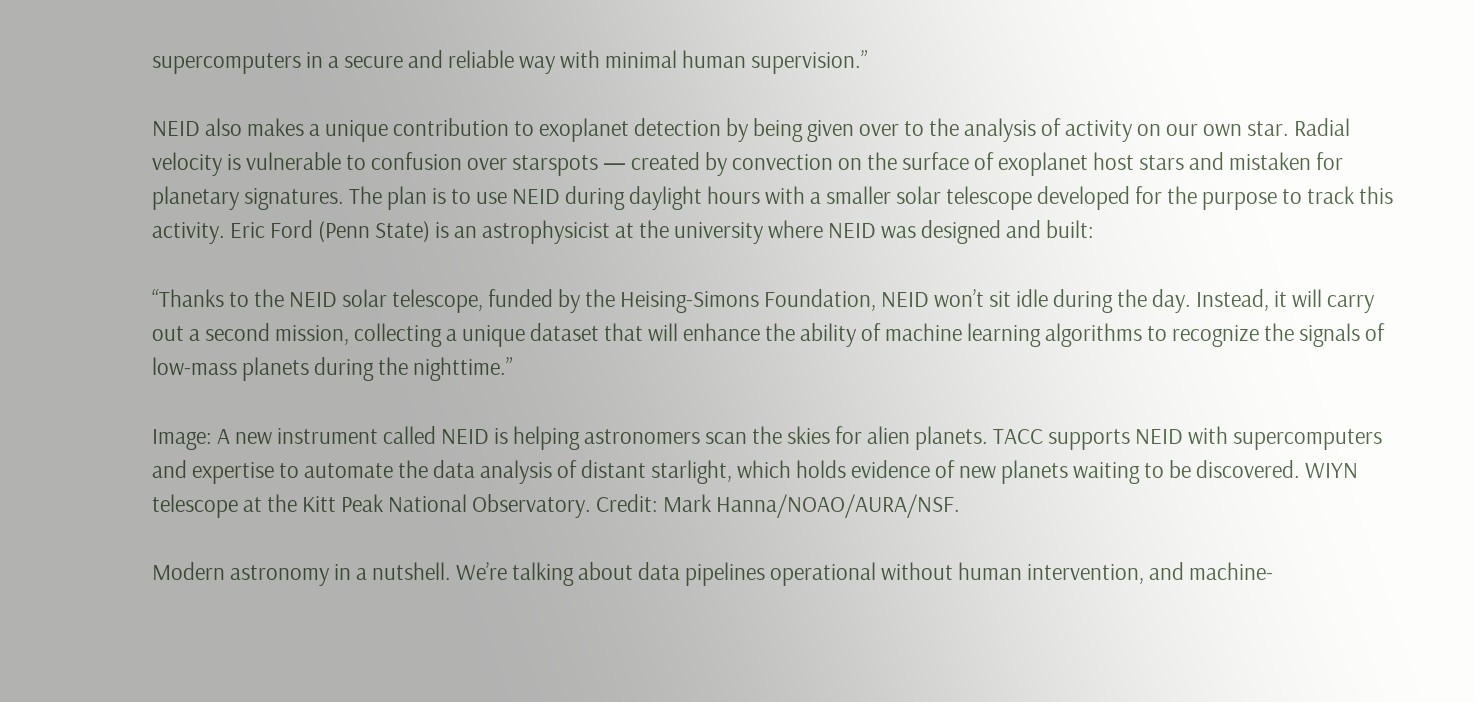supercomputers in a secure and reliable way with minimal human supervision.”

NEID also makes a unique contribution to exoplanet detection by being given over to the analysis of activity on our own star. Radial velocity is vulnerable to confusion over starspots — created by convection on the surface of exoplanet host stars and mistaken for planetary signatures. The plan is to use NEID during daylight hours with a smaller solar telescope developed for the purpose to track this activity. Eric Ford (Penn State) is an astrophysicist at the university where NEID was designed and built:

“Thanks to the NEID solar telescope, funded by the Heising-Simons Foundation, NEID won’t sit idle during the day. Instead, it will carry out a second mission, collecting a unique dataset that will enhance the ability of machine learning algorithms to recognize the signals of low-mass planets during the nighttime.”

Image: A new instrument called NEID is helping astronomers scan the skies for alien planets. TACC supports NEID with supercomputers and expertise to automate the data analysis of distant starlight, which holds evidence of new planets waiting to be discovered. WIYN telescope at the Kitt Peak National Observatory. Credit: Mark Hanna/NOAO/AURA/NSF.

Modern astronomy in a nutshell. We’re talking about data pipelines operational without human intervention, and machine-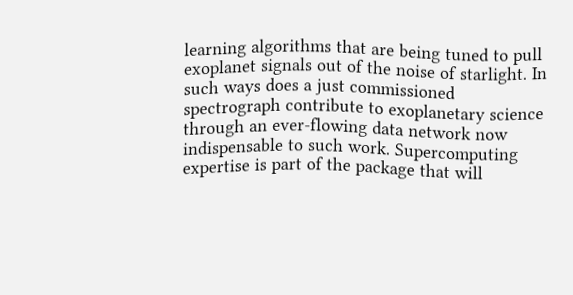learning algorithms that are being tuned to pull exoplanet signals out of the noise of starlight. In such ways does a just commissioned spectrograph contribute to exoplanetary science through an ever-flowing data network now indispensable to such work. Supercomputing expertise is part of the package that will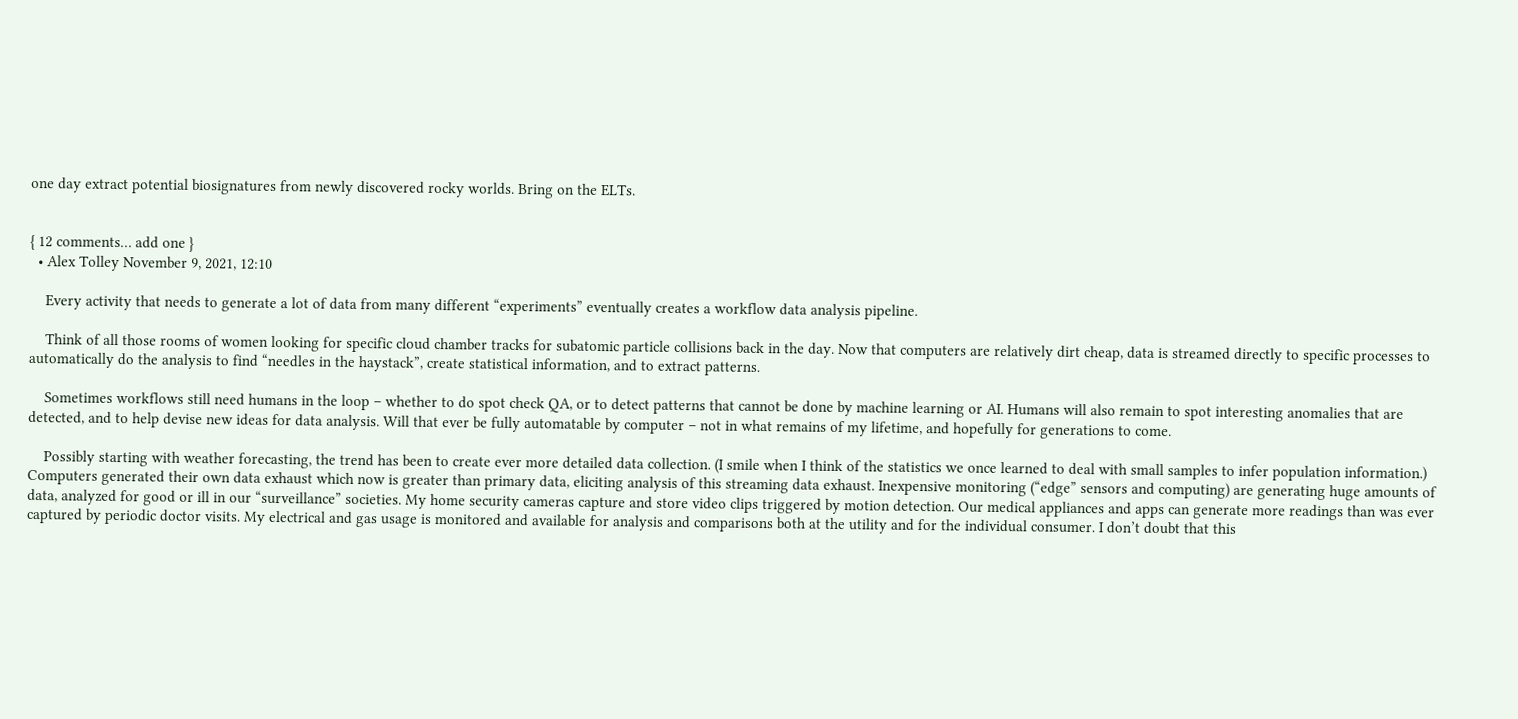one day extract potential biosignatures from newly discovered rocky worlds. Bring on the ELTs.


{ 12 comments… add one }
  • Alex Tolley November 9, 2021, 12:10

    Every activity that needs to generate a lot of data from many different “experiments” eventually creates a workflow data analysis pipeline.

    Think of all those rooms of women looking for specific cloud chamber tracks for subatomic particle collisions back in the day. Now that computers are relatively dirt cheap, data is streamed directly to specific processes to automatically do the analysis to find “needles in the haystack”, create statistical information, and to extract patterns.

    Sometimes workflows still need humans in the loop – whether to do spot check QA, or to detect patterns that cannot be done by machine learning or AI. Humans will also remain to spot interesting anomalies that are detected, and to help devise new ideas for data analysis. Will that ever be fully automatable by computer – not in what remains of my lifetime, and hopefully for generations to come.

    Possibly starting with weather forecasting, the trend has been to create ever more detailed data collection. (I smile when I think of the statistics we once learned to deal with small samples to infer population information.) Computers generated their own data exhaust which now is greater than primary data, eliciting analysis of this streaming data exhaust. Inexpensive monitoring (“edge” sensors and computing) are generating huge amounts of data, analyzed for good or ill in our “surveillance” societies. My home security cameras capture and store video clips triggered by motion detection. Our medical appliances and apps can generate more readings than was ever captured by periodic doctor visits. My electrical and gas usage is monitored and available for analysis and comparisons both at the utility and for the individual consumer. I don’t doubt that this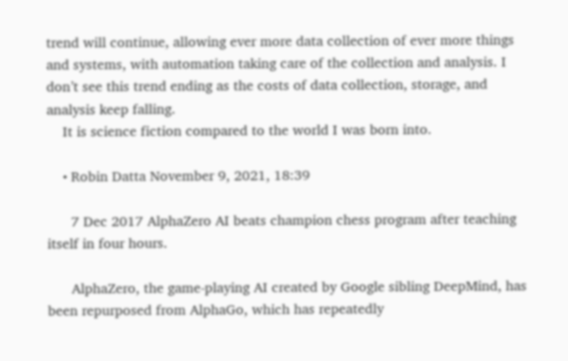trend will continue, allowing ever more data collection of ever more things and systems, with automation taking care of the collection and analysis. I don’t see this trend ending as the costs of data collection, storage, and analysis keep falling.
    It is science fiction compared to the world I was born into.

    • Robin Datta November 9, 2021, 18:39

      7 Dec 2017 AlphaZero AI beats champion chess program after teaching itself in four hours.

      AlphaZero, the game-playing AI created by Google sibling DeepMind, has been repurposed from AlphaGo, which has repeatedly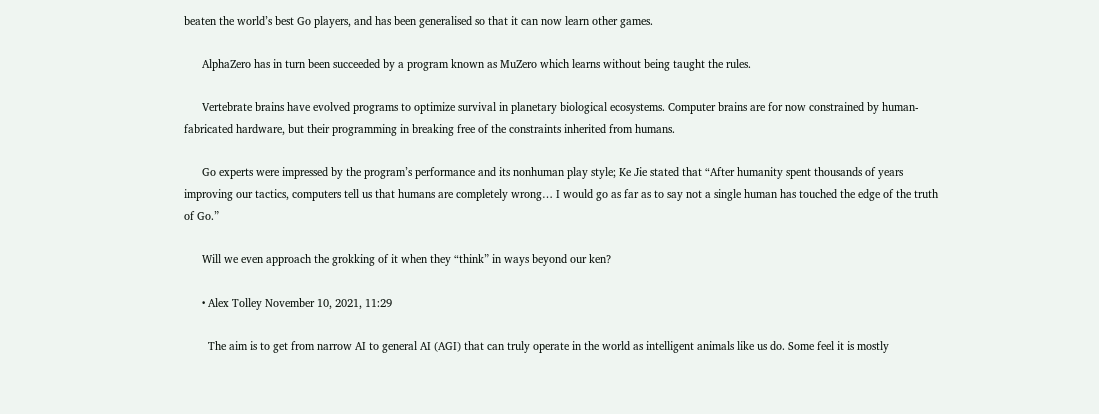beaten the world’s best Go players, and has been generalised so that it can now learn other games.

      AlphaZero has in turn been succeeded by a program known as MuZero which learns without being taught the rules.

      Vertebrate brains have evolved programs to optimize survival in planetary biological ecosystems. Computer brains are for now constrained by human-fabricated hardware, but their programming in breaking free of the constraints inherited from humans.

      Go experts were impressed by the program’s performance and its nonhuman play style; Ke Jie stated that “After humanity spent thousands of years improving our tactics, computers tell us that humans are completely wrong… I would go as far as to say not a single human has touched the edge of the truth of Go.”

      Will we even approach the grokking of it when they “think” in ways beyond our ken?

      • Alex Tolley November 10, 2021, 11:29

        The aim is to get from narrow AI to general AI (AGI) that can truly operate in the world as intelligent animals like us do. Some feel it is mostly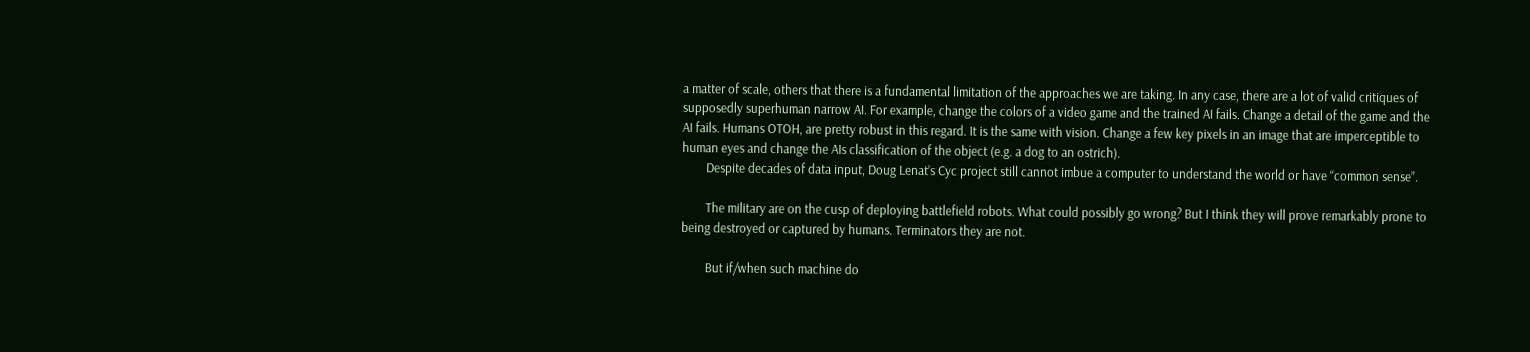a matter of scale, others that there is a fundamental limitation of the approaches we are taking. In any case, there are a lot of valid critiques of supposedly superhuman narrow AI. For example, change the colors of a video game and the trained AI fails. Change a detail of the game and the AI fails. Humans OTOH, are pretty robust in this regard. It is the same with vision. Change a few key pixels in an image that are imperceptible to human eyes and change the AIs classification of the object (e.g. a dog to an ostrich).
        Despite decades of data input, Doug Lenat’s Cyc project still cannot imbue a computer to understand the world or have “common sense”.

        The military are on the cusp of deploying battlefield robots. What could possibly go wrong? But I think they will prove remarkably prone to being destroyed or captured by humans. Terminators they are not.

        But if/when such machine do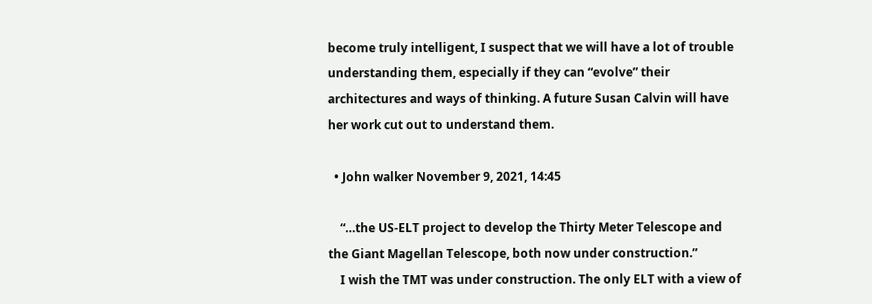become truly intelligent, I suspect that we will have a lot of trouble understanding them, especially if they can “evolve” their architectures and ways of thinking. A future Susan Calvin will have her work cut out to understand them.

  • John walker November 9, 2021, 14:45

    “…the US-ELT project to develop the Thirty Meter Telescope and the Giant Magellan Telescope, both now under construction.”
    I wish the TMT was under construction. The only ELT with a view of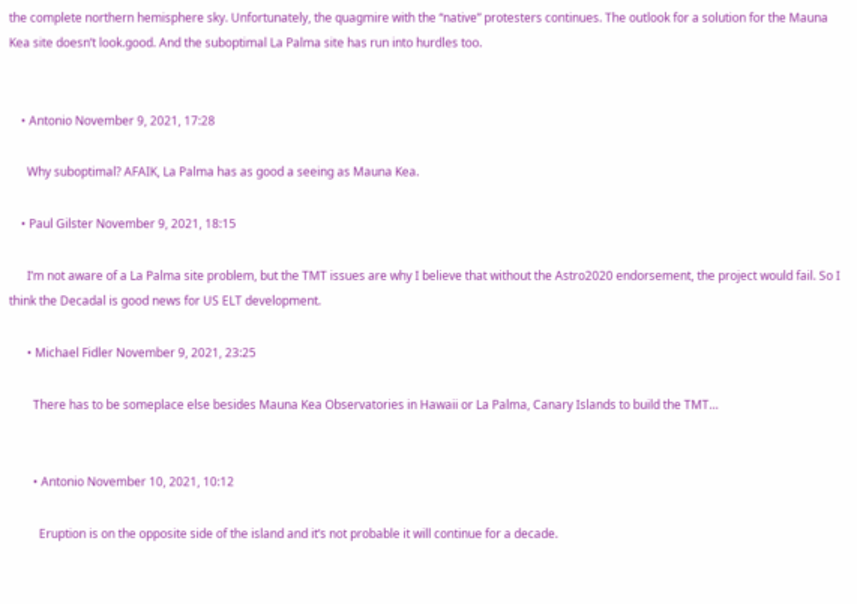the complete northern hemisphere sky. Unfortunately, the quagmire with the “native” protesters continues. The outlook for a solution for the Mauna Kea site doesn’t look.good. And the suboptimal La Palma site has run into hurdles too.


    • Antonio November 9, 2021, 17:28

      Why suboptimal? AFAIK, La Palma has as good a seeing as Mauna Kea.

    • Paul Gilster November 9, 2021, 18:15

      I’m not aware of a La Palma site problem, but the TMT issues are why I believe that without the Astro2020 endorsement, the project would fail. So I think the Decadal is good news for US ELT development.

      • Michael Fidler November 9, 2021, 23:25

        There has to be someplace else besides Mauna Kea Observatories in Hawaii or La Palma, Canary Islands to build the TMT…


        • Antonio November 10, 2021, 10:12

          Eruption is on the opposite side of the island and it’s not probable it will continue for a decade.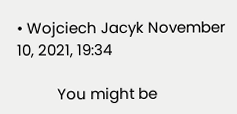• Wojciech Jacyk November 10, 2021, 19:34

          You might be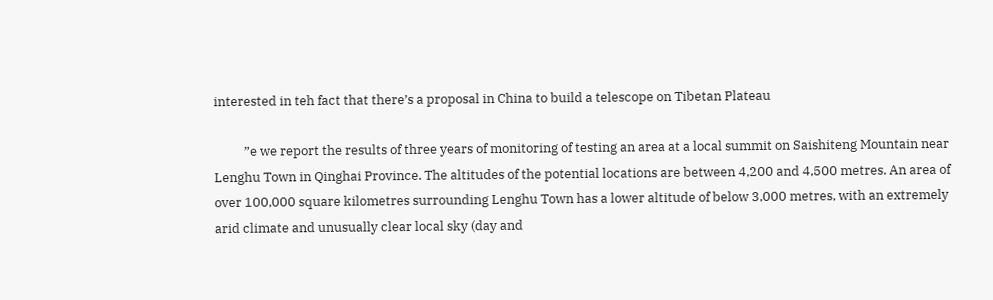interested in teh fact that there’s a proposal in China to build a telescope on Tibetan Plateau

          ”e we report the results of three years of monitoring of testing an area at a local summit on Saishiteng Mountain near Lenghu Town in Qinghai Province. The altitudes of the potential locations are between 4,200 and 4,500 metres. An area of over 100,000 square kilometres surrounding Lenghu Town has a lower altitude of below 3,000 metres, with an extremely arid climate and unusually clear local sky (day and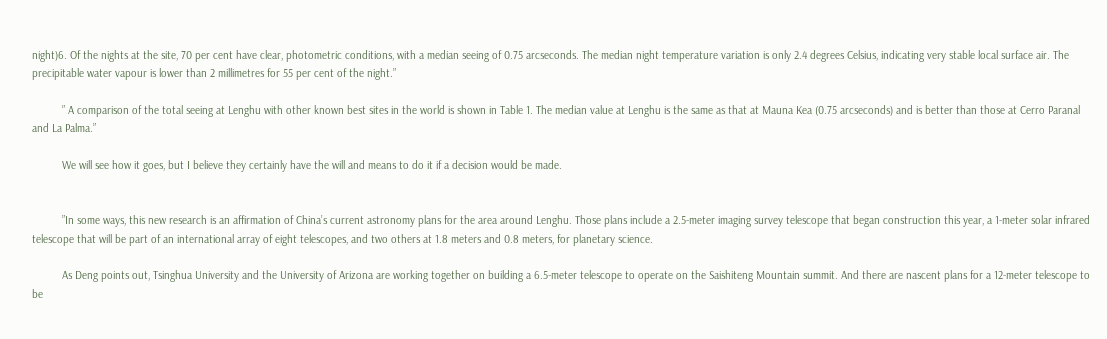night)6. Of the nights at the site, 70 per cent have clear, photometric conditions, with a median seeing of 0.75 arcseconds. The median night temperature variation is only 2.4 degrees Celsius, indicating very stable local surface air. The precipitable water vapour is lower than 2 millimetres for 55 per cent of the night.”

          ” A comparison of the total seeing at Lenghu with other known best sites in the world is shown in Table 1. The median value at Lenghu is the same as that at Mauna Kea (0.75 arcseconds) and is better than those at Cerro Paranal and La Palma.”

          We will see how it goes, but I believe they certainly have the will and means to do it if a decision would be made.


          ”In some ways, this new research is an affirmation of China’s current astronomy plans for the area around Lenghu. Those plans include a 2.5-meter imaging survey telescope that began construction this year, a 1-meter solar infrared telescope that will be part of an international array of eight telescopes, and two others at 1.8 meters and 0.8 meters, for planetary science.

          As Deng points out, Tsinghua University and the University of Arizona are working together on building a 6.5-meter telescope to operate on the Saishiteng Mountain summit. And there are nascent plans for a 12-meter telescope to be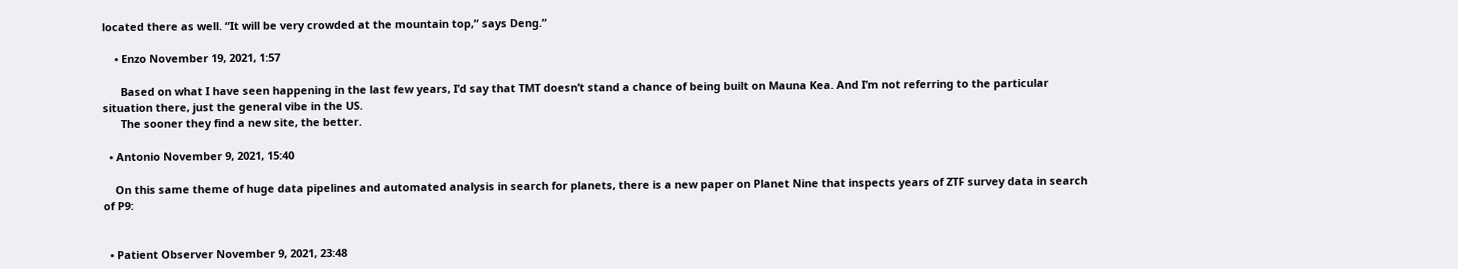located there as well. “It will be very crowded at the mountain top,” says Deng.”

    • Enzo November 19, 2021, 1:57

      Based on what I have seen happening in the last few years, I’d say that TMT doesn’t stand a chance of being built on Mauna Kea. And I’m not referring to the particular situation there, just the general vibe in the US.
      The sooner they find a new site, the better.

  • Antonio November 9, 2021, 15:40

    On this same theme of huge data pipelines and automated analysis in search for planets, there is a new paper on Planet Nine that inspects years of ZTF survey data in search of P9:


  • Patient Observer November 9, 2021, 23:48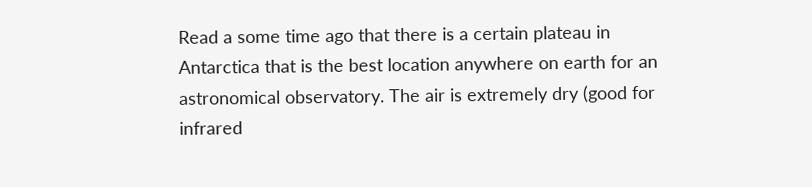Read a some time ago that there is a certain plateau in Antarctica that is the best location anywhere on earth for an astronomical observatory. The air is extremely dry (good for infrared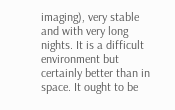imaging), very stable and with very long nights. It is a difficult environment but certainly better than in space. It ought to be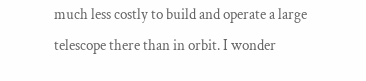much less costly to build and operate a large telescope there than in orbit. I wonder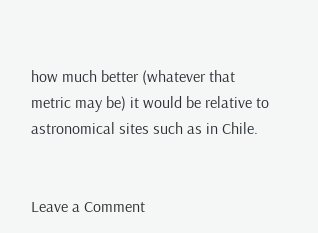how much better (whatever that metric may be) it would be relative to astronomical sites such as in Chile.


Leave a Comment